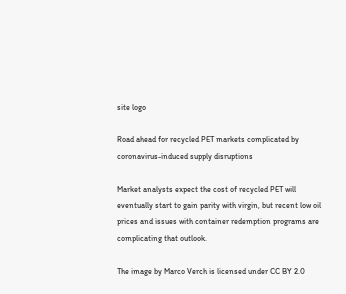site logo

Road ahead for recycled PET markets complicated by coronavirus-induced supply disruptions

Market analysts expect the cost of recycled PET will eventually start to gain parity with virgin, but recent low oil prices and issues with container redemption programs are complicating that outlook.

The image by Marco Verch is licensed under CC BY 2.0